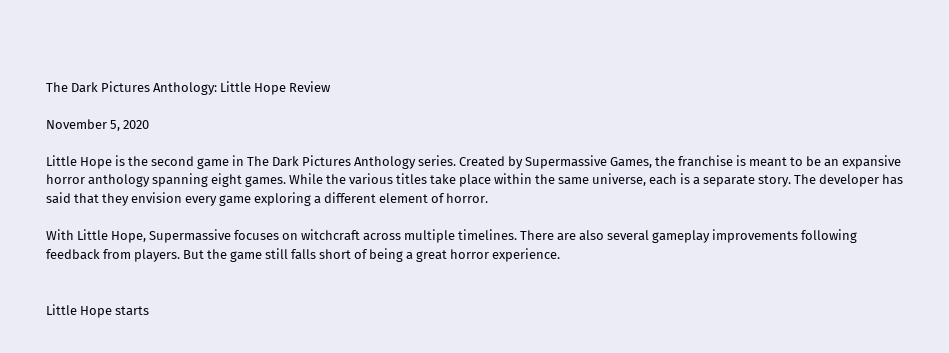The Dark Pictures Anthology: Little Hope Review

November 5, 2020

Little Hope is the second game in The Dark Pictures Anthology series. Created by Supermassive Games, the franchise is meant to be an expansive horror anthology spanning eight games. While the various titles take place within the same universe, each is a separate story. The developer has said that they envision every game exploring a different element of horror.

With Little Hope, Supermassive focuses on witchcraft across multiple timelines. There are also several gameplay improvements following feedback from players. But the game still falls short of being a great horror experience.


Little Hope starts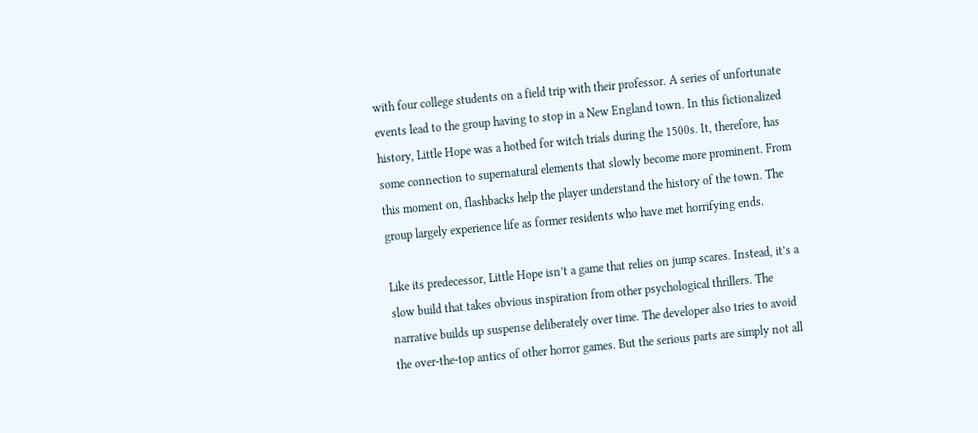with four college students on a field trip with their professor. A series of unfortunate events lead to the group having to stop in a New England town. In this fictionalized history, Little Hope was a hotbed for witch trials during the 1500s. It, therefore, has some connection to supernatural elements that slowly become more prominent. From this moment on, flashbacks help the player understand the history of the town. The group largely experience life as former residents who have met horrifying ends.

Like its predecessor, Little Hope isn’t a game that relies on jump scares. Instead, it’s a slow build that takes obvious inspiration from other psychological thrillers. The narrative builds up suspense deliberately over time. The developer also tries to avoid the over-the-top antics of other horror games. But the serious parts are simply not all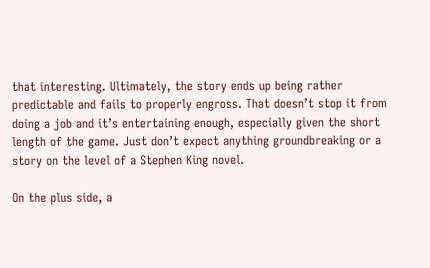that interesting. Ultimately, the story ends up being rather predictable and fails to properly engross. That doesn’t stop it from doing a job and it’s entertaining enough, especially given the short length of the game. Just don’t expect anything groundbreaking or a story on the level of a Stephen King novel.

On the plus side, a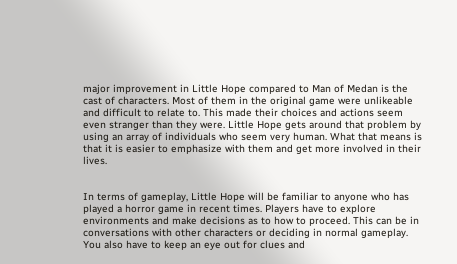major improvement in Little Hope compared to Man of Medan is the cast of characters. Most of them in the original game were unlikeable and difficult to relate to. This made their choices and actions seem even stranger than they were. Little Hope gets around that problem by using an array of individuals who seem very human. What that means is that it is easier to emphasize with them and get more involved in their lives.


In terms of gameplay, Little Hope will be familiar to anyone who has played a horror game in recent times. Players have to explore environments and make decisions as to how to proceed. This can be in conversations with other characters or deciding in normal gameplay. You also have to keep an eye out for clues and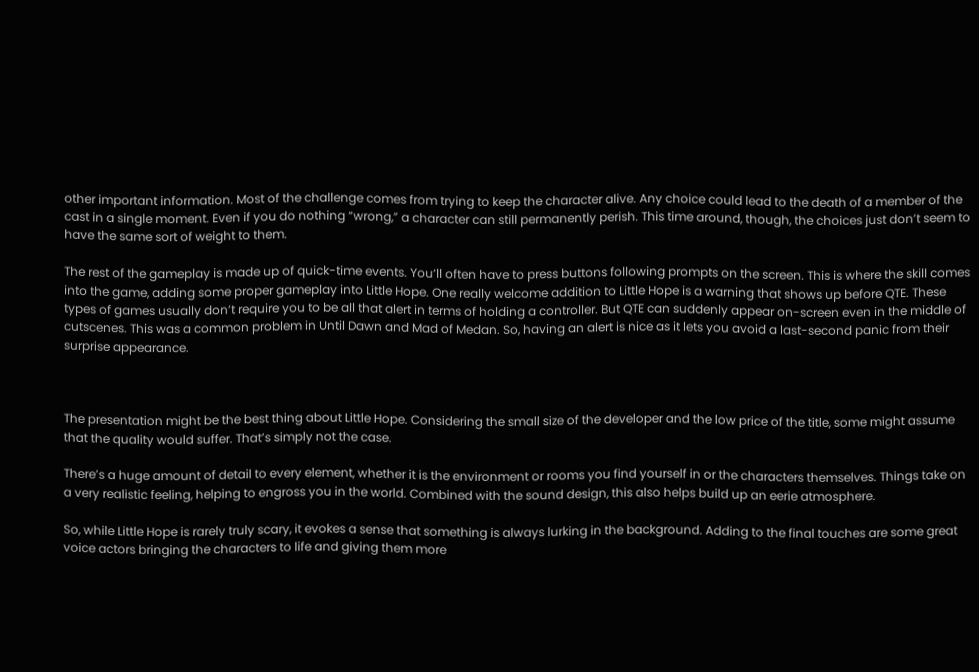other important information. Most of the challenge comes from trying to keep the character alive. Any choice could lead to the death of a member of the cast in a single moment. Even if you do nothing “wrong,” a character can still permanently perish. This time around, though, the choices just don’t seem to have the same sort of weight to them.

The rest of the gameplay is made up of quick-time events. You’ll often have to press buttons following prompts on the screen. This is where the skill comes into the game, adding some proper gameplay into Little Hope. One really welcome addition to Little Hope is a warning that shows up before QTE. These types of games usually don’t require you to be all that alert in terms of holding a controller. But QTE can suddenly appear on-screen even in the middle of cutscenes. This was a common problem in Until Dawn and Mad of Medan. So, having an alert is nice as it lets you avoid a last-second panic from their surprise appearance.



The presentation might be the best thing about Little Hope. Considering the small size of the developer and the low price of the title, some might assume that the quality would suffer. That’s simply not the case.

There’s a huge amount of detail to every element, whether it is the environment or rooms you find yourself in or the characters themselves. Things take on a very realistic feeling, helping to engross you in the world. Combined with the sound design, this also helps build up an eerie atmosphere.

So, while Little Hope is rarely truly scary, it evokes a sense that something is always lurking in the background. Adding to the final touches are some great voice actors bringing the characters to life and giving them more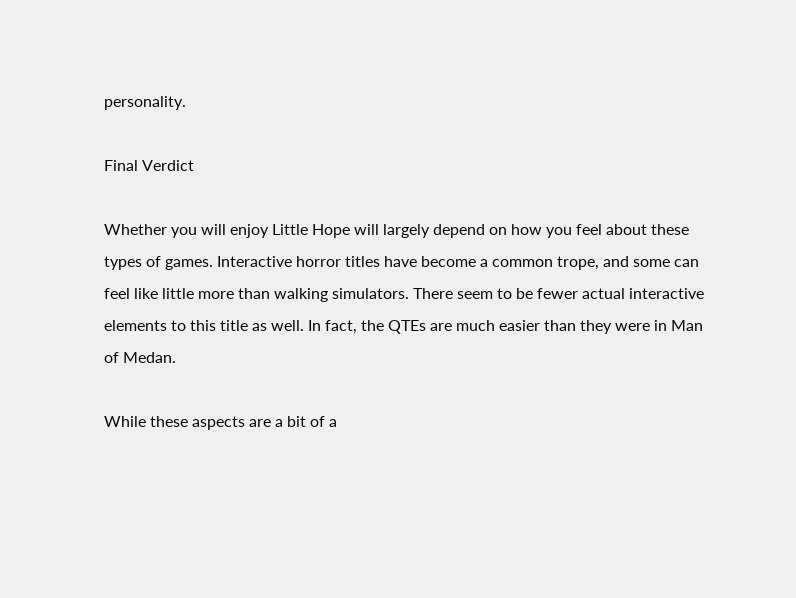personality.

Final Verdict

Whether you will enjoy Little Hope will largely depend on how you feel about these types of games. Interactive horror titles have become a common trope, and some can feel like little more than walking simulators. There seem to be fewer actual interactive elements to this title as well. In fact, the QTEs are much easier than they were in Man of Medan.

While these aspects are a bit of a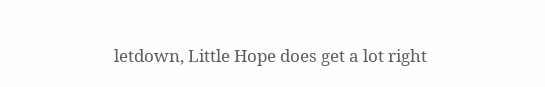letdown, Little Hope does get a lot right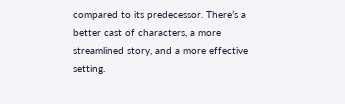compared to its predecessor. There’s a better cast of characters, a more streamlined story, and a more effective setting.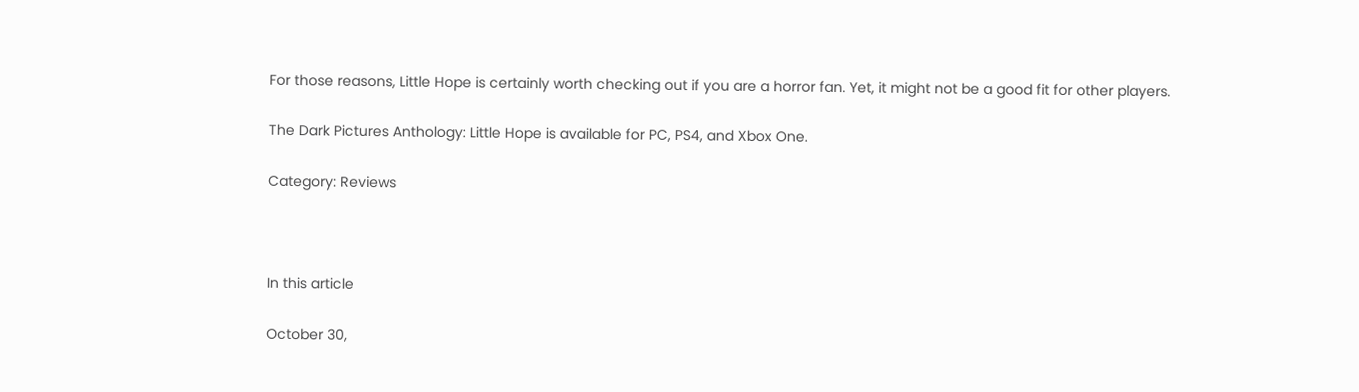For those reasons, Little Hope is certainly worth checking out if you are a horror fan. Yet, it might not be a good fit for other players.

The Dark Pictures Anthology: Little Hope is available for PC, PS4, and Xbox One.

Category: Reviews



In this article

October 30,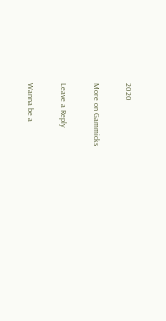2020

More on Gammicks

Leave a Reply

Wanna be a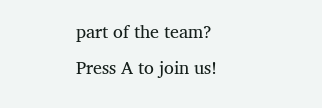part of the team?
Press A to join us!